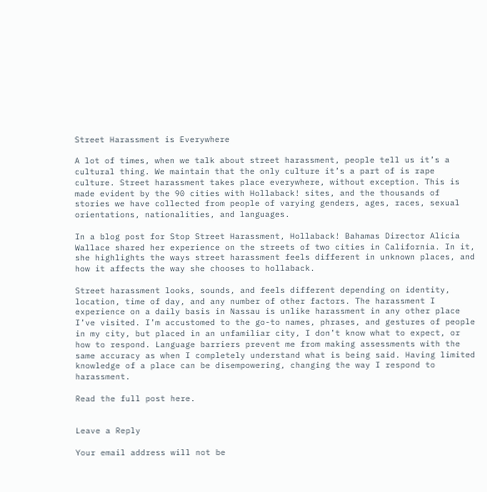Street Harassment is Everywhere

A lot of times, when we talk about street harassment, people tell us it’s a cultural thing. We maintain that the only culture it’s a part of is rape culture. Street harassment takes place everywhere, without exception. This is made evident by the 90 cities with Hollaback! sites, and the thousands of stories we have collected from people of varying genders, ages, races, sexual orientations, nationalities, and languages.

In a blog post for Stop Street Harassment, Hollaback! Bahamas Director Alicia Wallace shared her experience on the streets of two cities in California. In it, she highlights the ways street harassment feels different in unknown places, and how it affects the way she chooses to hollaback.

Street harassment looks, sounds, and feels different depending on identity, location, time of day, and any number of other factors. The harassment I experience on a daily basis in Nassau is unlike harassment in any other place I’ve visited. I’m accustomed to the go-to names, phrases, and gestures of people in my city, but placed in an unfamiliar city, I don’t know what to expect, or how to respond. Language barriers prevent me from making assessments with the same accuracy as when I completely understand what is being said. Having limited knowledge of a place can be disempowering, changing the way I respond to harassment.

Read the full post here.


Leave a Reply

Your email address will not be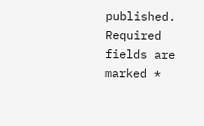published. Required fields are marked *